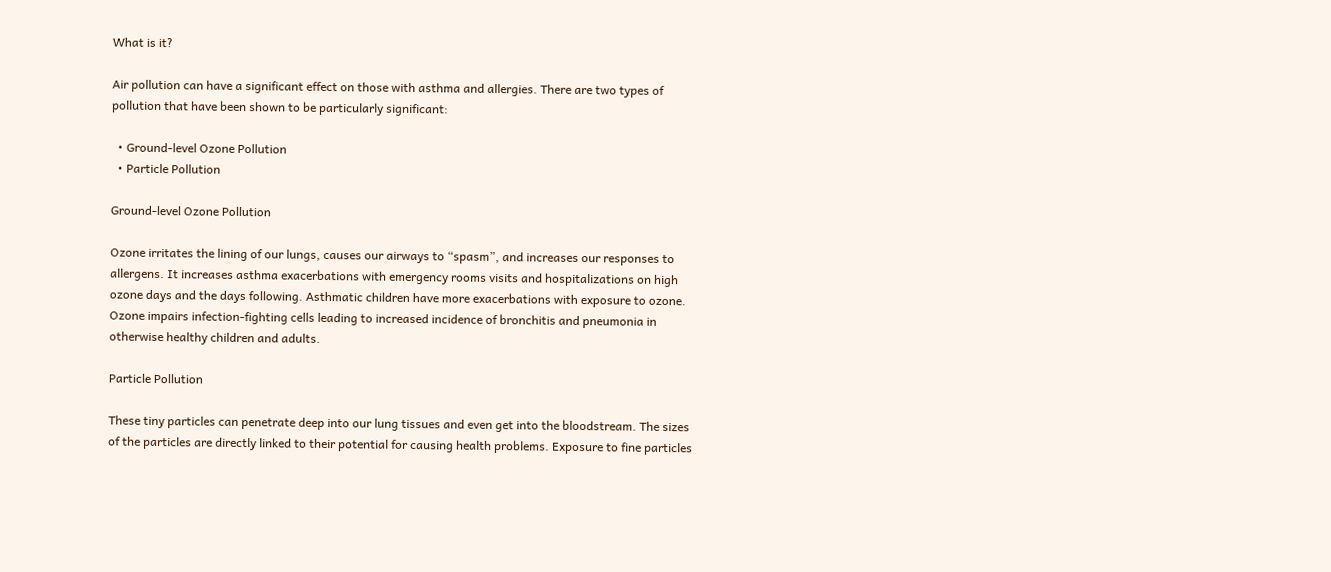What is it?

Air pollution can have a significant effect on those with asthma and allergies. There are two types of pollution that have been shown to be particularly significant:

  • Ground-level Ozone Pollution
  • Particle Pollution

Ground-level Ozone Pollution

Ozone irritates the lining of our lungs, causes our airways to “spasm”, and increases our responses to allergens. It increases asthma exacerbations with emergency rooms visits and hospitalizations on high ozone days and the days following. Asthmatic children have more exacerbations with exposure to ozone. Ozone impairs infection-fighting cells leading to increased incidence of bronchitis and pneumonia in otherwise healthy children and adults.

Particle Pollution

These tiny particles can penetrate deep into our lung tissues and even get into the bloodstream. The sizes of the particles are directly linked to their potential for causing health problems. Exposure to fine particles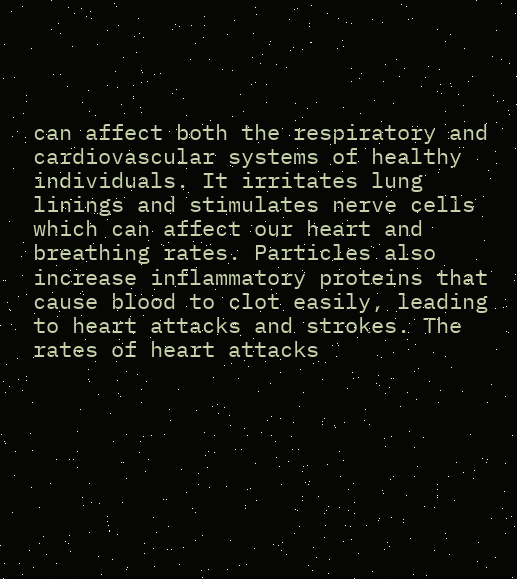can affect both the respiratory and cardiovascular systems of healthy individuals. It irritates lung linings and stimulates nerve cells which can affect our heart and breathing rates. Particles also increase inflammatory proteins that cause blood to clot easily, leading to heart attacks and strokes. The rates of heart attacks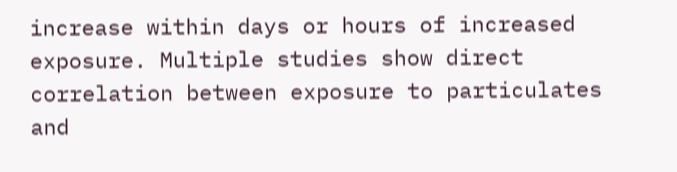increase within days or hours of increased exposure. Multiple studies show direct correlation between exposure to particulates and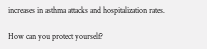increases in asthma attacks and hospitalization rates.

How can you protect yourself?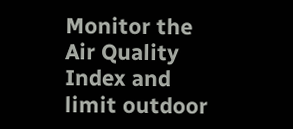Monitor the Air Quality Index and limit outdoor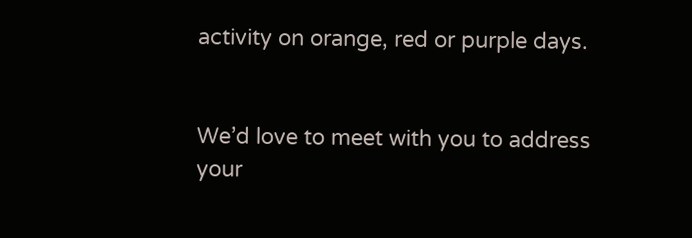activity on orange, red or purple days.


We’d love to meet with you to address your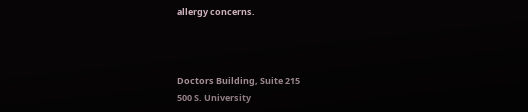allergy concerns.



Doctors Building, Suite 215
500 S. University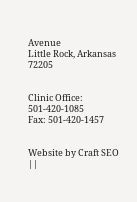Avenue
Little Rock, Arkansas 72205


Clinic Office: 501-420-1085
Fax: 501-420-1457


Website by Craft SEO ||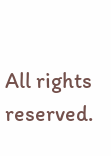All rights reserved.